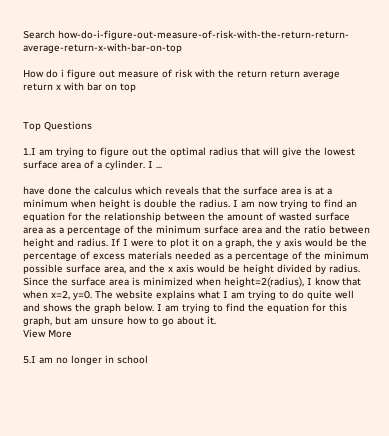Search how-do-i-figure-out-measure-of-risk-with-the-return-return-average-return-x-with-bar-on-top

How do i figure out measure of risk with the return return average return x with bar on top


Top Questions

1.I am trying to figure out the optimal radius that will give the lowest surface area of a cylinder. I ...

have done the calculus which reveals that the surface area is at a minimum when height is double the radius. I am now trying to find an equation for the relationship between the amount of wasted surface area as a percentage of the minimum surface area and the ratio between height and radius. If I were to plot it on a graph, the y axis would be the percentage of excess materials needed as a percentage of the minimum possible surface area, and the x axis would be height divided by radius. Since the surface area is minimized when height=2(radius), I know that when x=2, y=0. The website explains what I am trying to do quite well and shows the graph below. I am trying to find the equation for this graph, but am unsure how to go about it.
View More

5.I am no longer in school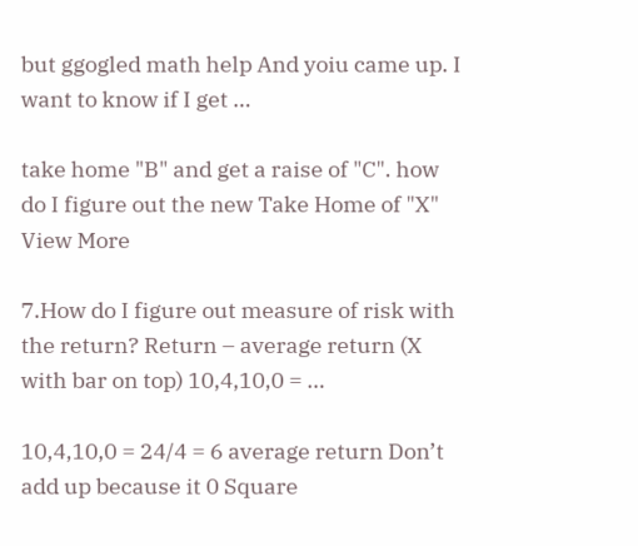but ggogled math help And yoiu came up. I want to know if I get ...

take home "B" and get a raise of "C". how do I figure out the new Take Home of "X"
View More

7.How do I figure out measure of risk with the return? Return – average return (X with bar on top) 10,4,10,0 = ...

10,4,10,0 = 24/4 = 6 average return Don’t add up because it 0 Square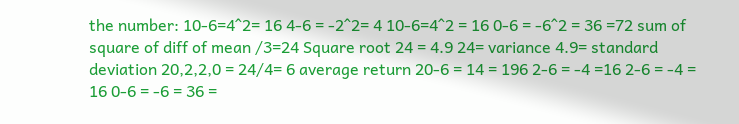the number: 10-6=4^2= 16 4-6 = -2^2= 4 10-6=4^2 = 16 0-6 = -6^2 = 36 =72 sum of square of diff of mean /3=24 Square root 24 = 4.9 24= variance 4.9= standard deviation 20,2,2,0 = 24/4= 6 average return 20-6 = 14 = 196 2-6 = -4 =16 2-6 = -4 = 16 0-6 = -6 = 36 =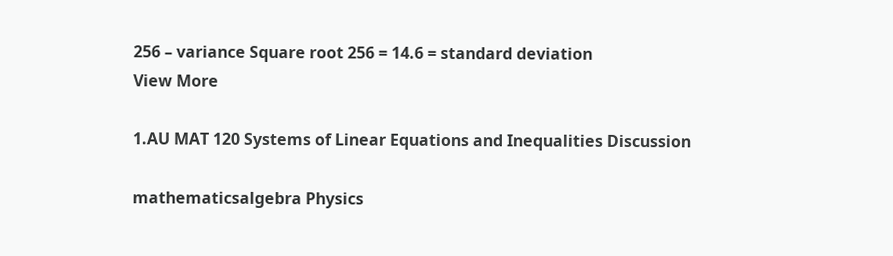256 – variance Square root 256 = 14.6 = standard deviation
View More

1.AU MAT 120 Systems of Linear Equations and Inequalities Discussion

mathematicsalgebra Physics